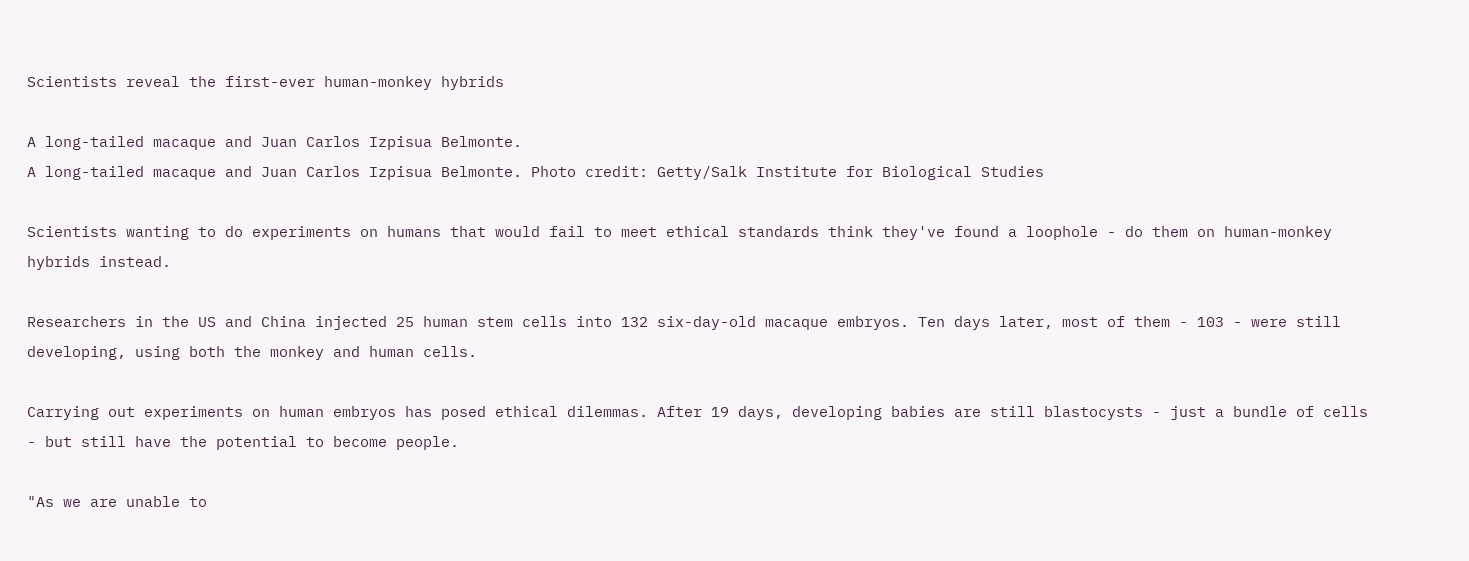Scientists reveal the first-ever human-monkey hybrids

A long-tailed macaque and Juan Carlos Izpisua Belmonte.
A long-tailed macaque and Juan Carlos Izpisua Belmonte. Photo credit: Getty/Salk Institute for Biological Studies

Scientists wanting to do experiments on humans that would fail to meet ethical standards think they've found a loophole - do them on human-monkey hybrids instead.

Researchers in the US and China injected 25 human stem cells into 132 six-day-old macaque embryos. Ten days later, most of them - 103 - were still developing, using both the monkey and human cells.

Carrying out experiments on human embryos has posed ethical dilemmas. After 19 days, developing babies are still blastocysts - just a bundle of cells - but still have the potential to become people.

"As we are unable to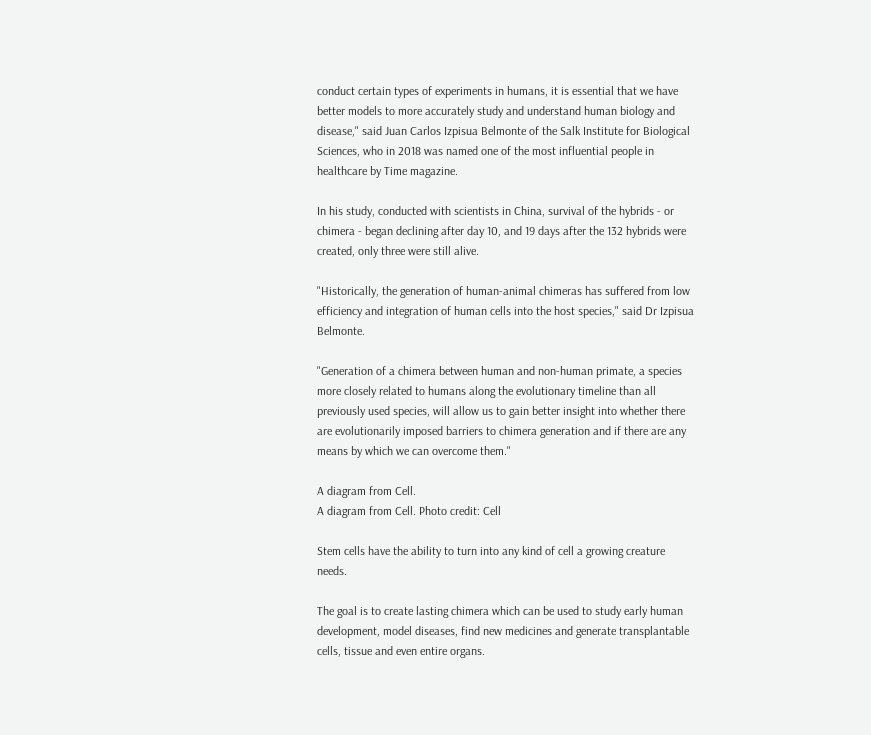conduct certain types of experiments in humans, it is essential that we have better models to more accurately study and understand human biology and disease," said Juan Carlos Izpisua Belmonte of the Salk Institute for Biological Sciences, who in 2018 was named one of the most influential people in healthcare by Time magazine.

In his study, conducted with scientists in China, survival of the hybrids - or chimera - began declining after day 10, and 19 days after the 132 hybrids were created, only three were still alive.

"Historically, the generation of human-animal chimeras has suffered from low efficiency and integration of human cells into the host species," said Dr Izpisua Belmonte.

"Generation of a chimera between human and non-human primate, a species more closely related to humans along the evolutionary timeline than all previously used species, will allow us to gain better insight into whether there are evolutionarily imposed barriers to chimera generation and if there are any means by which we can overcome them."

A diagram from Cell.
A diagram from Cell. Photo credit: Cell

Stem cells have the ability to turn into any kind of cell a growing creature needs.

The goal is to create lasting chimera which can be used to study early human development, model diseases, find new medicines and generate transplantable cells, tissue and even entire organs.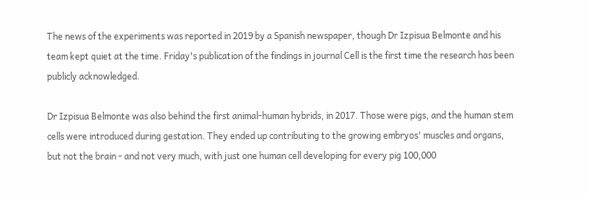The news of the experiments was reported in 2019 by a Spanish newspaper, though Dr Izpisua Belmonte and his team kept quiet at the time. Friday's publication of the findings in journal Cell is the first time the research has been publicly acknowledged.

Dr Izpisua Belmonte was also behind the first animal-human hybrids, in 2017. Those were pigs, and the human stem cells were introduced during gestation. They ended up contributing to the growing embryos' muscles and organs, but not the brain - and not very much, with just one human cell developing for every pig 100,000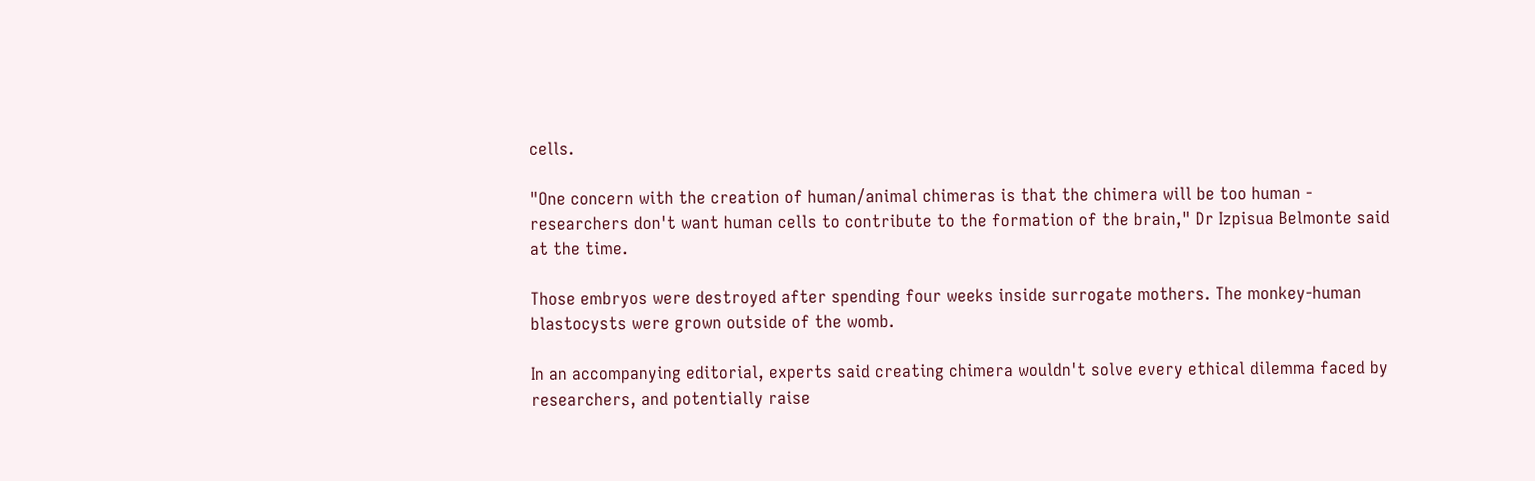cells.

"One concern with the creation of human/animal chimeras is that the chimera will be too human - researchers don't want human cells to contribute to the formation of the brain," Dr Izpisua Belmonte said at the time.

Those embryos were destroyed after spending four weeks inside surrogate mothers. The monkey-human blastocysts were grown outside of the womb.

In an accompanying editorial, experts said creating chimera wouldn't solve every ethical dilemma faced by researchers, and potentially raise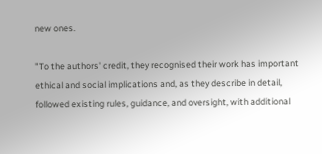new ones.

"To the authors' credit, they recognised their work has important ethical and social implications and, as they describe in detail, followed existing rules, guidance, and oversight, with additional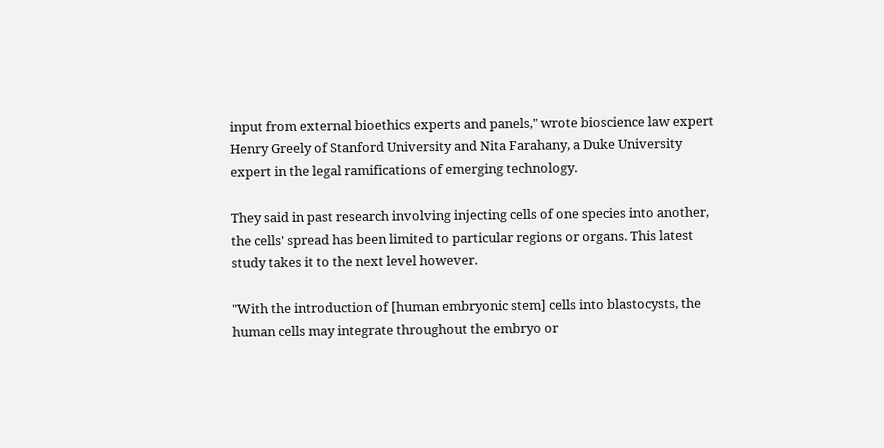input from external bioethics experts and panels," wrote bioscience law expert Henry Greely of Stanford University and Nita Farahany, a Duke University expert in the legal ramifications of emerging technology.

They said in past research involving injecting cells of one species into another, the cells' spread has been limited to particular regions or organs. This latest study takes it to the next level however.

"With the introduction of [human embryonic stem] cells into blastocysts, the human cells may integrate throughout the embryo or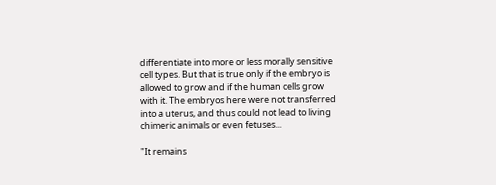differentiate into more or less morally sensitive cell types. But that is true only if the embryo is allowed to grow and if the human cells grow with it. The embryos here were not transferred into a uterus, and thus could not lead to living chimeric animals or even fetuses...

"It remains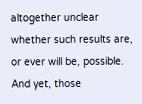altogether unclear whether such results are, or ever will be, possible. And yet, those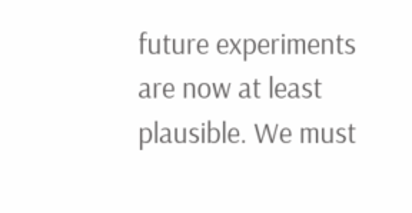future experiments are now at least plausible. We must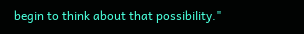begin to think about that possibility."